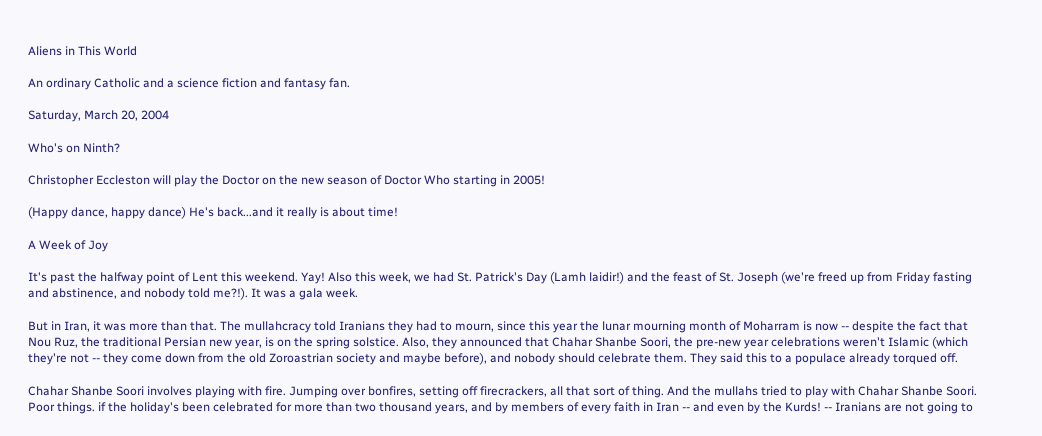Aliens in This World

An ordinary Catholic and a science fiction and fantasy fan.

Saturday, March 20, 2004

Who's on Ninth?

Christopher Eccleston will play the Doctor on the new season of Doctor Who starting in 2005!

(Happy dance, happy dance) He's back...and it really is about time!

A Week of Joy

It's past the halfway point of Lent this weekend. Yay! Also this week, we had St. Patrick's Day (Lamh laidir!) and the feast of St. Joseph (we're freed up from Friday fasting and abstinence, and nobody told me?!). It was a gala week.

But in Iran, it was more than that. The mullahcracy told Iranians they had to mourn, since this year the lunar mourning month of Moharram is now -- despite the fact that Nou Ruz, the traditional Persian new year, is on the spring solstice. Also, they announced that Chahar Shanbe Soori, the pre-new year celebrations weren't Islamic (which they're not -- they come down from the old Zoroastrian society and maybe before), and nobody should celebrate them. They said this to a populace already torqued off.

Chahar Shanbe Soori involves playing with fire. Jumping over bonfires, setting off firecrackers, all that sort of thing. And the mullahs tried to play with Chahar Shanbe Soori. Poor things. if the holiday's been celebrated for more than two thousand years, and by members of every faith in Iran -- and even by the Kurds! -- Iranians are not going to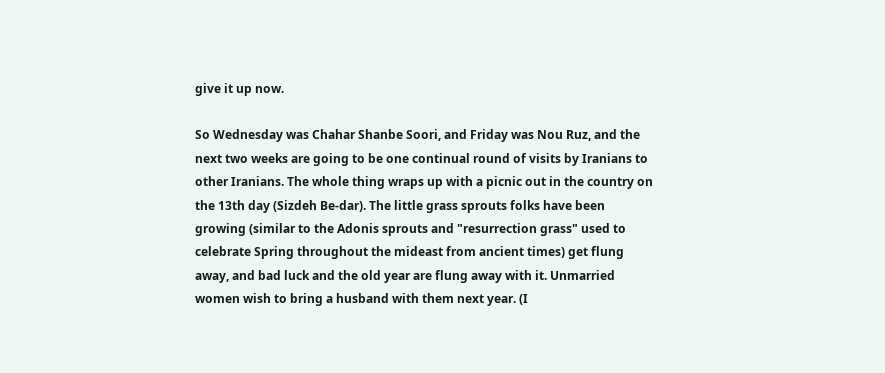give it up now.

So Wednesday was Chahar Shanbe Soori, and Friday was Nou Ruz, and the next two weeks are going to be one continual round of visits by Iranians to other Iranians. The whole thing wraps up with a picnic out in the country on the 13th day (Sizdeh Be-dar). The little grass sprouts folks have been growing (similar to the Adonis sprouts and "resurrection grass" used to celebrate Spring throughout the mideast from ancient times) get flung away, and bad luck and the old year are flung away with it. Unmarried women wish to bring a husband with them next year. (I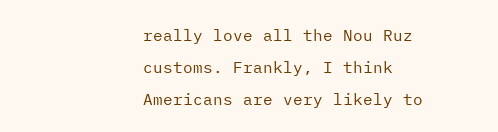really love all the Nou Ruz customs. Frankly, I think Americans are very likely to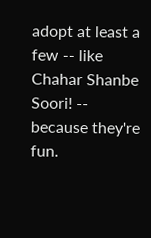adopt at least a few -- like Chahar Shanbe Soori! -- because they're fun.